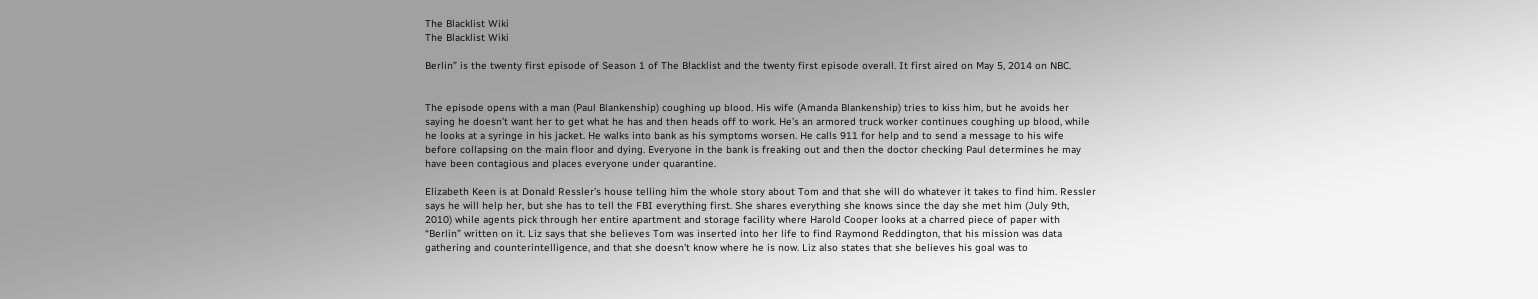The Blacklist Wiki
The Blacklist Wiki

Berlin” is the twenty first episode of Season 1 of The Blacklist and the twenty first episode overall. It first aired on May 5, 2014 on NBC.


The episode opens with a man (Paul Blankenship) coughing up blood. His wife (Amanda Blankenship) tries to kiss him, but he avoids her saying he doesn’t want her to get what he has and then heads off to work. He’s an armored truck worker continues coughing up blood, while he looks at a syringe in his jacket. He walks into bank as his symptoms worsen. He calls 911 for help and to send a message to his wife before collapsing on the main floor and dying. Everyone in the bank is freaking out and then the doctor checking Paul determines he may have been contagious and places everyone under quarantine.

Elizabeth Keen is at Donald Ressler’s house telling him the whole story about Tom and that she will do whatever it takes to find him. Ressler says he will help her, but she has to tell the FBI everything first. She shares everything she knows since the day she met him (July 9th, 2010) while agents pick through her entire apartment and storage facility where Harold Cooper looks at a charred piece of paper with “Berlin” written on it. Liz says that she believes Tom was inserted into her life to find Raymond Reddington, that his mission was data gathering and counterintelligence, and that she doesn’t know where he is now. Liz also states that she believes his goal was to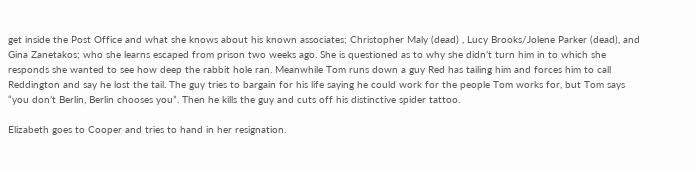get inside the Post Office and what she knows about his known associates; Christopher Maly (dead) , Lucy Brooks/Jolene Parker (dead), and Gina Zanetakos; who she learns escaped from prison two weeks ago. She is questioned as to why she didn’t turn him in to which she responds she wanted to see how deep the rabbit hole ran. Meanwhile Tom runs down a guy Red has tailing him and forces him to call Reddington and say he lost the tail. The guy tries to bargain for his life saying he could work for the people Tom works for, but Tom says “you don’t Berlin, Berlin chooses you”. Then he kills the guy and cuts off his distinctive spider tattoo.

Elizabeth goes to Cooper and tries to hand in her resignation.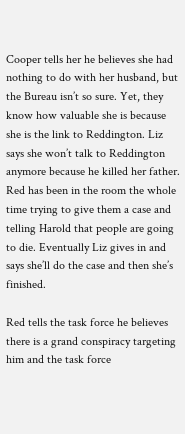Cooper tells her he believes she had nothing to do with her husband, but the Bureau isn’t so sure. Yet, they know how valuable she is because she is the link to Reddington. Liz says she won’t talk to Reddington anymore because he killed her father. Red has been in the room the whole time trying to give them a case and telling Harold that people are going to die. Eventually Liz gives in and says she’ll do the case and then she’s finished.

Red tells the task force he believes there is a grand conspiracy targeting him and the task force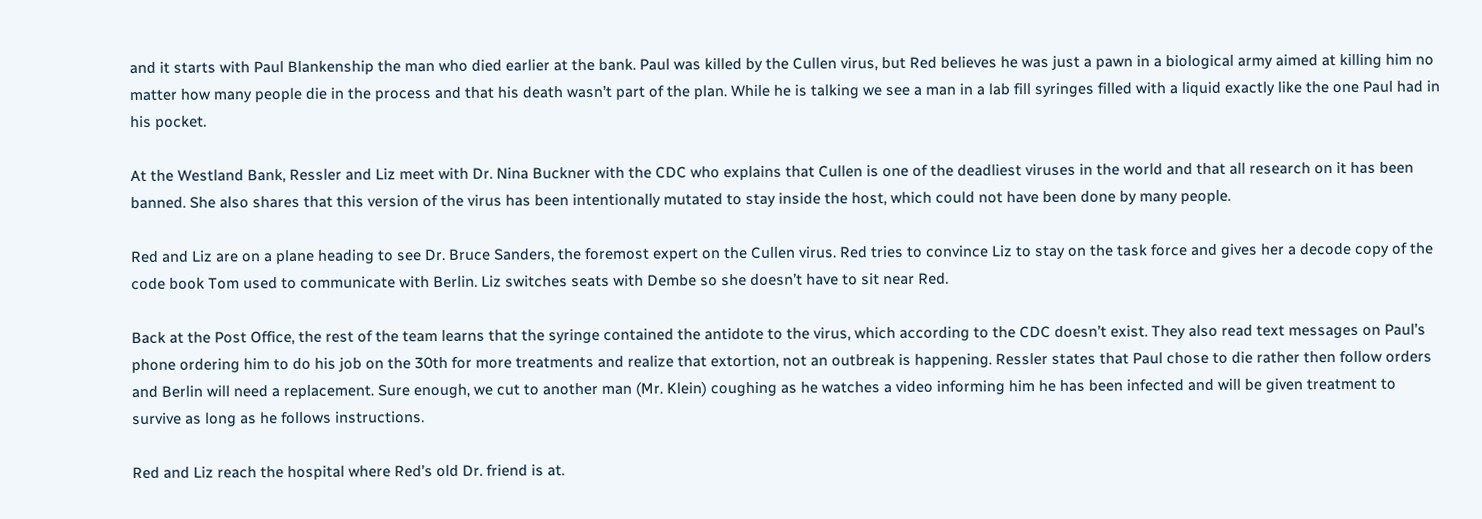and it starts with Paul Blankenship the man who died earlier at the bank. Paul was killed by the Cullen virus, but Red believes he was just a pawn in a biological army aimed at killing him no matter how many people die in the process and that his death wasn’t part of the plan. While he is talking we see a man in a lab fill syringes filled with a liquid exactly like the one Paul had in his pocket.

At the Westland Bank, Ressler and Liz meet with Dr. Nina Buckner with the CDC who explains that Cullen is one of the deadliest viruses in the world and that all research on it has been banned. She also shares that this version of the virus has been intentionally mutated to stay inside the host, which could not have been done by many people.

Red and Liz are on a plane heading to see Dr. Bruce Sanders, the foremost expert on the Cullen virus. Red tries to convince Liz to stay on the task force and gives her a decode copy of the code book Tom used to communicate with Berlin. Liz switches seats with Dembe so she doesn’t have to sit near Red.

Back at the Post Office, the rest of the team learns that the syringe contained the antidote to the virus, which according to the CDC doesn’t exist. They also read text messages on Paul’s phone ordering him to do his job on the 30th for more treatments and realize that extortion, not an outbreak is happening. Ressler states that Paul chose to die rather then follow orders and Berlin will need a replacement. Sure enough, we cut to another man (Mr. Klein) coughing as he watches a video informing him he has been infected and will be given treatment to survive as long as he follows instructions.

Red and Liz reach the hospital where Red’s old Dr. friend is at.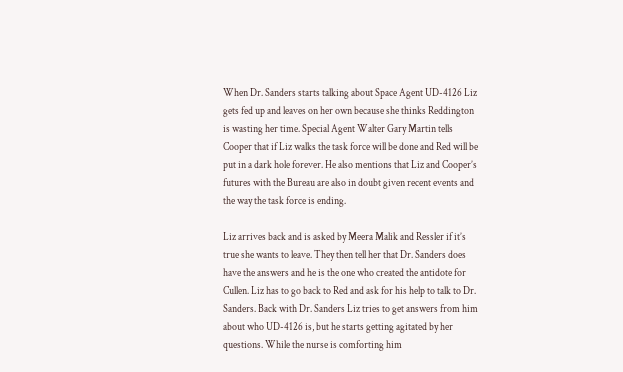When Dr. Sanders starts talking about Space Agent UD-4126 Liz gets fed up and leaves on her own because she thinks Reddington is wasting her time. Special Agent Walter Gary Martin tells Cooper that if Liz walks the task force will be done and Red will be put in a dark hole forever. He also mentions that Liz and Cooper’s futures with the Bureau are also in doubt given recent events and the way the task force is ending.

Liz arrives back and is asked by Meera Malik and Ressler if it’s true she wants to leave. They then tell her that Dr. Sanders does have the answers and he is the one who created the antidote for Cullen. Liz has to go back to Red and ask for his help to talk to Dr. Sanders. Back with Dr. Sanders Liz tries to get answers from him about who UD-4126 is, but he starts getting agitated by her questions. While the nurse is comforting him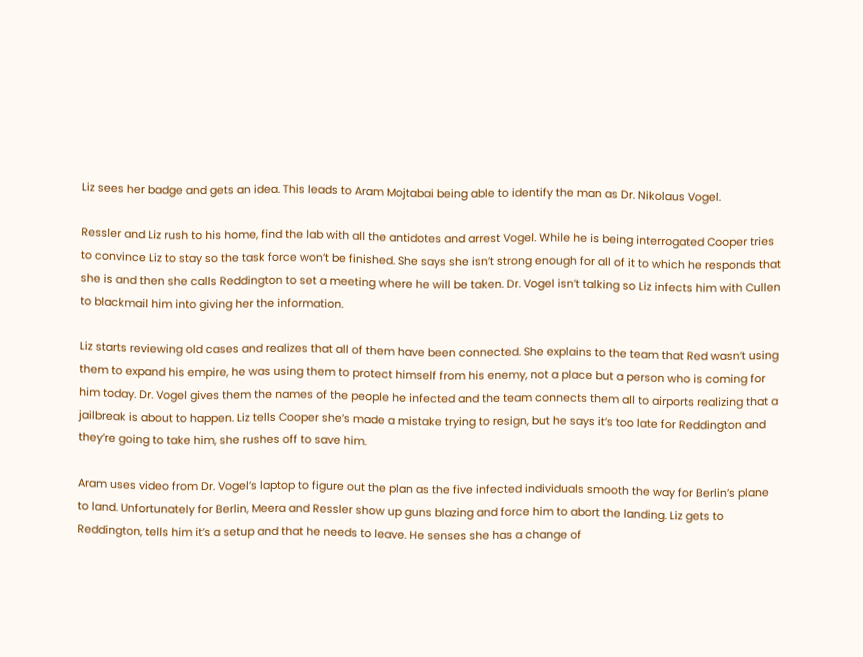Liz sees her badge and gets an idea. This leads to Aram Mojtabai being able to identify the man as Dr. Nikolaus Vogel.

Ressler and Liz rush to his home, find the lab with all the antidotes and arrest Vogel. While he is being interrogated Cooper tries to convince Liz to stay so the task force won’t be finished. She says she isn’t strong enough for all of it to which he responds that she is and then she calls Reddington to set a meeting where he will be taken. Dr. Vogel isn’t talking so Liz infects him with Cullen to blackmail him into giving her the information.

Liz starts reviewing old cases and realizes that all of them have been connected. She explains to the team that Red wasn’t using them to expand his empire, he was using them to protect himself from his enemy, not a place but a person who is coming for him today. Dr. Vogel gives them the names of the people he infected and the team connects them all to airports realizing that a jailbreak is about to happen. Liz tells Cooper she’s made a mistake trying to resign, but he says it’s too late for Reddington and they’re going to take him, she rushes off to save him.

Aram uses video from Dr. Vogel’s laptop to figure out the plan as the five infected individuals smooth the way for Berlin’s plane to land. Unfortunately for Berlin, Meera and Ressler show up guns blazing and force him to abort the landing. Liz gets to Reddington, tells him it’s a setup and that he needs to leave. He senses she has a change of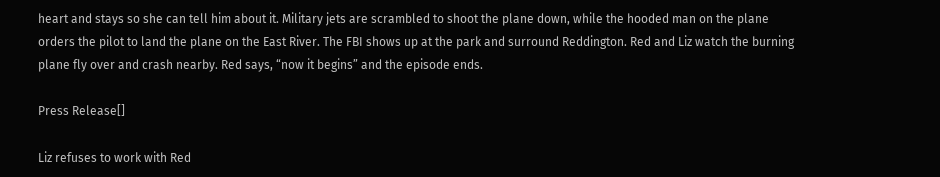heart and stays so she can tell him about it. Military jets are scrambled to shoot the plane down, while the hooded man on the plane orders the pilot to land the plane on the East River. The FBI shows up at the park and surround Reddington. Red and Liz watch the burning plane fly over and crash nearby. Red says, “now it begins” and the episode ends.

Press Release[]

Liz refuses to work with Red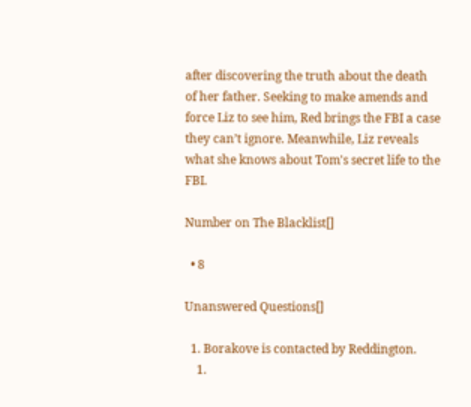after discovering the truth about the death of her father. Seeking to make amends and force Liz to see him, Red brings the FBI a case they can’t ignore. Meanwhile, Liz reveals what she knows about Tom's secret life to the FBI.

Number on The Blacklist[]

  • 8

Unanswered Questions[]

  1. Borakove is contacted by Reddington.
    1.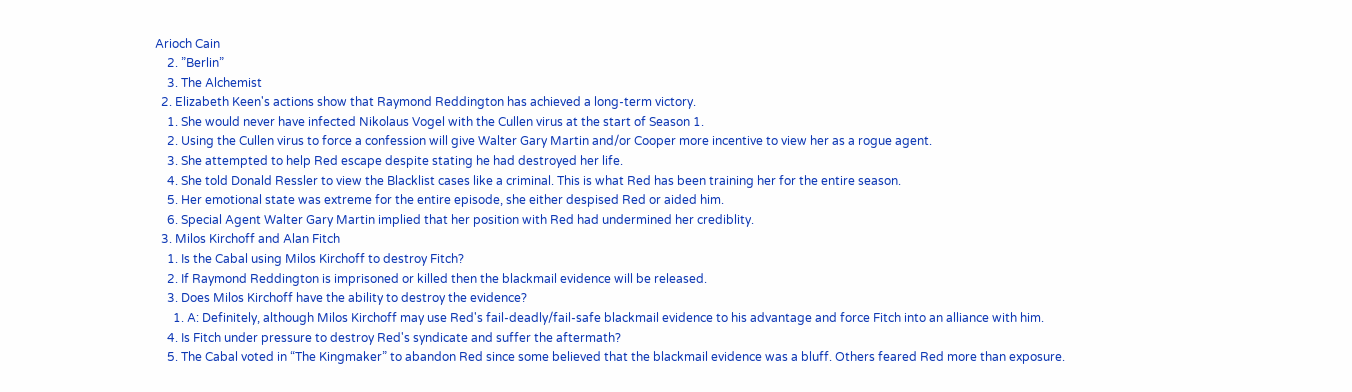Arioch Cain
    2. ”Berlin”
    3. The Alchemist
  2. Elizabeth Keen's actions show that Raymond Reddington has achieved a long-term victory.
    1. She would never have infected Nikolaus Vogel with the Cullen virus at the start of Season 1.
    2. Using the Cullen virus to force a confession will give Walter Gary Martin and/or Cooper more incentive to view her as a rogue agent.
    3. She attempted to help Red escape despite stating he had destroyed her life.
    4. She told Donald Ressler to view the Blacklist cases like a criminal. This is what Red has been training her for the entire season.
    5. Her emotional state was extreme for the entire episode, she either despised Red or aided him.
    6. Special Agent Walter Gary Martin implied that her position with Red had undermined her crediblity.
  3. Milos Kirchoff and Alan Fitch
    1. Is the Cabal using Milos Kirchoff to destroy Fitch?
    2. If Raymond Reddington is imprisoned or killed then the blackmail evidence will be released.
    3. Does Milos Kirchoff have the ability to destroy the evidence?
      1. A: Definitely, although Milos Kirchoff may use Red's fail-deadly/fail-safe blackmail evidence to his advantage and force Fitch into an alliance with him.
    4. Is Fitch under pressure to destroy Red's syndicate and suffer the aftermath?
    5. The Cabal voted in “The Kingmaker” to abandon Red since some believed that the blackmail evidence was a bluff. Others feared Red more than exposure.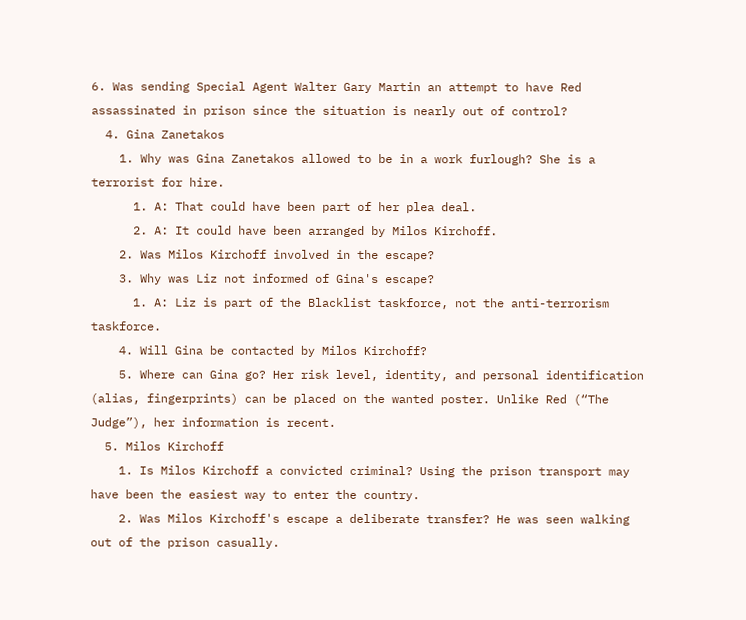6. Was sending Special Agent Walter Gary Martin an attempt to have Red assassinated in prison since the situation is nearly out of control?
  4. Gina Zanetakos
    1. Why was Gina Zanetakos allowed to be in a work furlough? She is a terrorist for hire.
      1. A: That could have been part of her plea deal.
      2. A: It could have been arranged by Milos Kirchoff.
    2. Was Milos Kirchoff involved in the escape?
    3. Why was Liz not informed of Gina's escape?
      1. A: Liz is part of the Blacklist taskforce, not the anti-terrorism taskforce.
    4. Will Gina be contacted by Milos Kirchoff?
    5. Where can Gina go? Her risk level, identity, and personal identification (alias, fingerprints) can be placed on the wanted poster. Unlike Red (“The Judge”), her information is recent.
  5. Milos Kirchoff
    1. Is Milos Kirchoff a convicted criminal? Using the prison transport may have been the easiest way to enter the country.
    2. Was Milos Kirchoff's escape a deliberate transfer? He was seen walking out of the prison casually.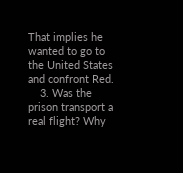That implies he wanted to go to the United States and confront Red.
    3. Was the prison transport a real flight? Why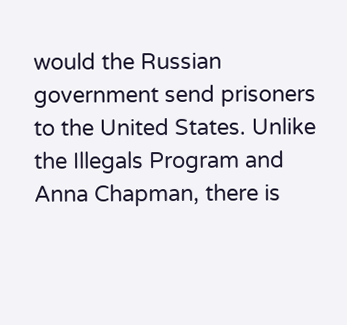would the Russian government send prisoners to the United States. Unlike the Illegals Program and Anna Chapman, there is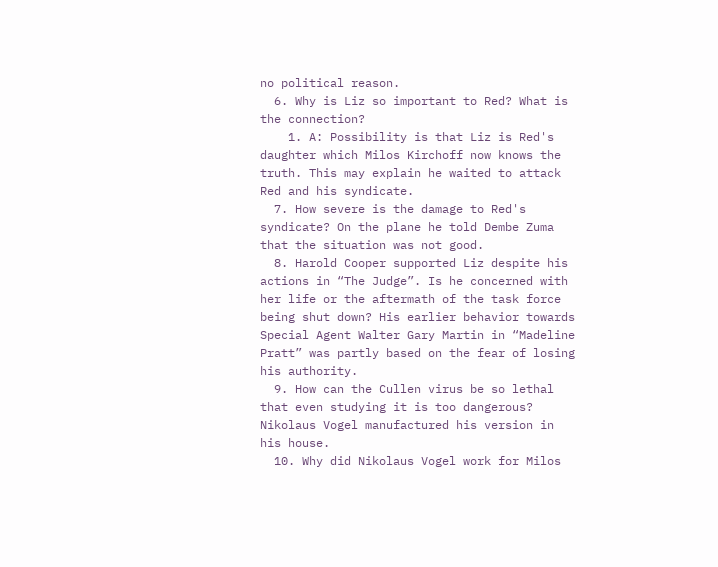no political reason.
  6. Why is Liz so important to Red? What is the connection?
    1. A: Possibility is that Liz is Red's daughter which Milos Kirchoff now knows the truth. This may explain he waited to attack Red and his syndicate.
  7. How severe is the damage to Red's syndicate? On the plane he told Dembe Zuma that the situation was not good.
  8. Harold Cooper supported Liz despite his actions in “The Judge”. Is he concerned with her life or the aftermath of the task force being shut down? His earlier behavior towards Special Agent Walter Gary Martin in “Madeline Pratt” was partly based on the fear of losing his authority.
  9. How can the Cullen virus be so lethal that even studying it is too dangerous? Nikolaus Vogel manufactured his version in his house.
  10. Why did Nikolaus Vogel work for Milos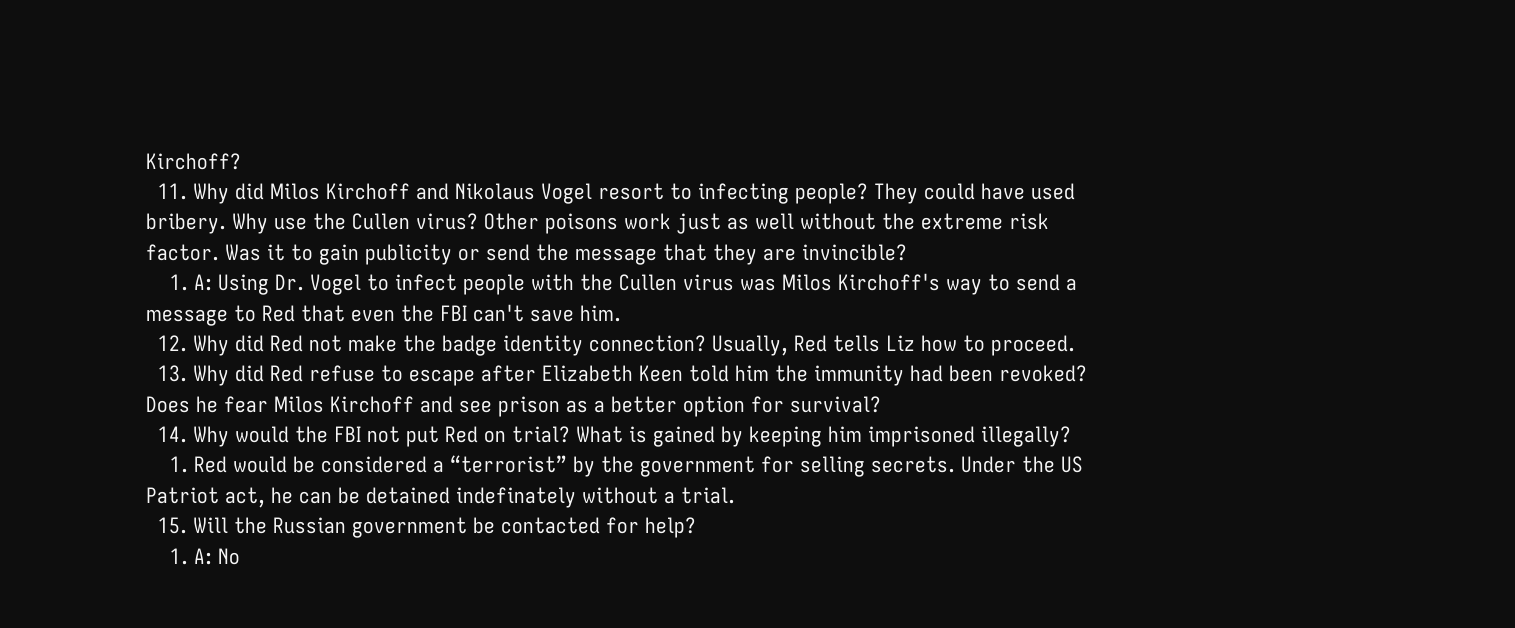Kirchoff?
  11. Why did Milos Kirchoff and Nikolaus Vogel resort to infecting people? They could have used bribery. Why use the Cullen virus? Other poisons work just as well without the extreme risk factor. Was it to gain publicity or send the message that they are invincible?
    1. A: Using Dr. Vogel to infect people with the Cullen virus was Milos Kirchoff's way to send a message to Red that even the FBI can't save him.
  12. Why did Red not make the badge identity connection? Usually, Red tells Liz how to proceed.
  13. Why did Red refuse to escape after Elizabeth Keen told him the immunity had been revoked? Does he fear Milos Kirchoff and see prison as a better option for survival?
  14. Why would the FBI not put Red on trial? What is gained by keeping him imprisoned illegally?
    1. Red would be considered a “terrorist” by the government for selling secrets. Under the US Patriot act, he can be detained indefinately without a trial.
  15. Will the Russian government be contacted for help?
    1. A: No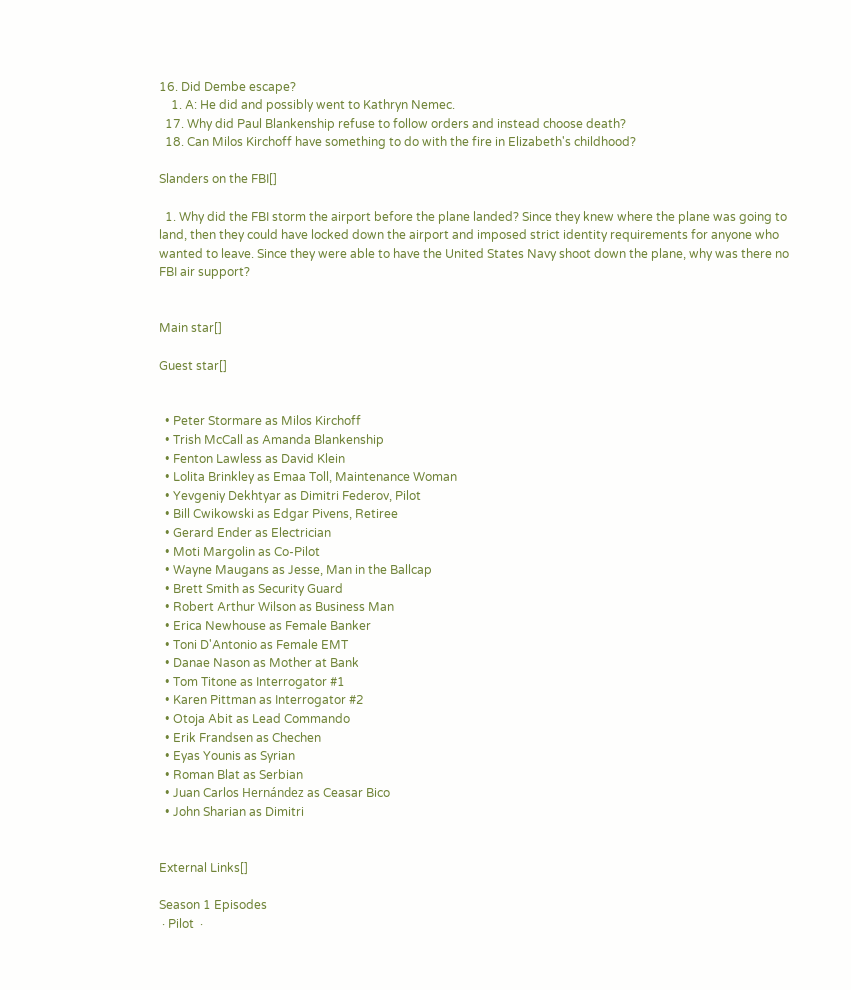16. Did Dembe escape?
    1. A: He did and possibly went to Kathryn Nemec.
  17. Why did Paul Blankenship refuse to follow orders and instead choose death?
  18. Can Milos Kirchoff have something to do with the fire in Elizabeth's childhood?

Slanders on the FBI[]

  1. Why did the FBI storm the airport before the plane landed? Since they knew where the plane was going to land, then they could have locked down the airport and imposed strict identity requirements for anyone who wanted to leave. Since they were able to have the United States Navy shoot down the plane, why was there no FBI air support?


Main star[]

Guest star[]


  • Peter Stormare as Milos Kirchoff
  • Trish McCall as Amanda Blankenship
  • Fenton Lawless as David Klein
  • Lolita Brinkley as Emaa Toll, Maintenance Woman
  • Yevgeniy Dekhtyar as Dimitri Federov, Pilot
  • Bill Cwikowski as Edgar Pivens, Retiree
  • Gerard Ender as Electrician
  • Moti Margolin as Co-Pilot
  • Wayne Maugans as Jesse, Man in the Ballcap
  • Brett Smith as Security Guard
  • Robert Arthur Wilson as Business Man
  • Erica Newhouse as Female Banker
  • Toni D'Antonio as Female EMT
  • Danae Nason as Mother at Bank
  • Tom Titone as Interrogator #1
  • Karen Pittman as Interrogator #2
  • Otoja Abit as Lead Commando
  • Erik Frandsen as Chechen
  • Eyas Younis as Syrian
  • Roman Blat as Serbian
  • Juan Carlos Hernández as Ceasar Bico
  • John Sharian as Dimitri


External Links[]

Season 1 Episodes
 · Pilot  ·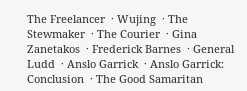The Freelancer  · Wujing  · The Stewmaker  · The Courier  · Gina Zanetakos  · Frederick Barnes  · General Ludd  · Anslo Garrick  · Anslo Garrick: Conclusion  · The Good Samaritan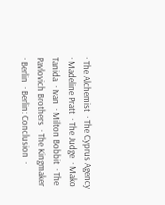· The Alchemist  · The Cyprus Agency  · Madeline Pratt  · The Judge  · Mako Tanida  · Ivan  · Milton Bobbit  · The Pavlovich Brothers  · The Kingmaker  · Berlin  · Berlin: Conclusion  ·